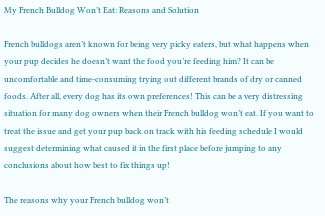My French Bulldog Won’t Eat: Reasons and Solution

French bulldogs aren’t known for being very picky eaters, but what happens when your pup decides he doesn’t want the food you’re feeding him? It can be uncomfortable and time-consuming trying out different brands of dry or canned foods. After all, every dog has its own preferences! This can be a very distressing situation for many dog owners when their French bulldog won’t eat. If you want to treat the issue and get your pup back on track with his feeding schedule I would suggest determining what caused it in the first place before jumping to any conclusions about how best to fix things up!

The reasons why your French bulldog won’t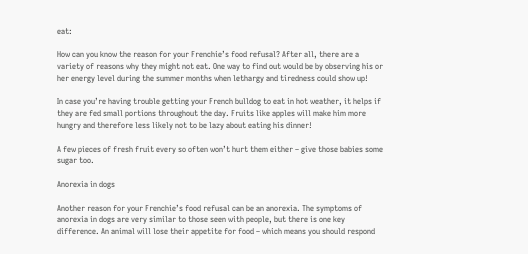eat:

How can you know the reason for your Frenchie’s food refusal? After all, there are a variety of reasons why they might not eat. One way to find out would be by observing his or her energy level during the summer months when lethargy and tiredness could show up!

In case you’re having trouble getting your French bulldog to eat in hot weather, it helps if they are fed small portions throughout the day. Fruits like apples will make him more hungry and therefore less likely not to be lazy about eating his dinner!

A few pieces of fresh fruit every so often won’t hurt them either – give those babies some sugar too.

Anorexia in dogs

Another reason for your Frenchie’s food refusal can be an anorexia. The symptoms of anorexia in dogs are very similar to those seen with people, but there is one key difference. An animal will lose their appetite for food – which means you should respond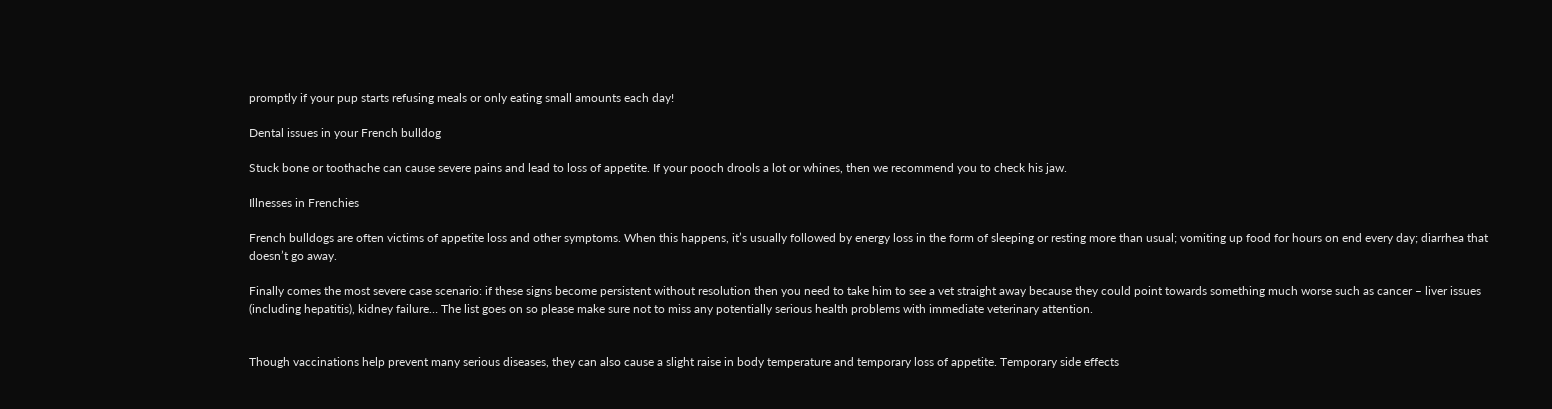promptly if your pup starts refusing meals or only eating small amounts each day!

Dental issues in your French bulldog

Stuck bone or toothache can cause severe pains and lead to loss of appetite. If your pooch drools a lot or whines, then we recommend you to check his jaw.

Illnesses in Frenchies

French bulldogs are often victims of appetite loss and other symptoms. When this happens, it’s usually followed by energy loss in the form of sleeping or resting more than usual; vomiting up food for hours on end every day; diarrhea that doesn’t go away.

Finally comes the most severe case scenario: if these signs become persistent without resolution then you need to take him to see a vet straight away because they could point towards something much worse such as cancer – liver issues (including hepatitis), kidney failure… The list goes on so please make sure not to miss any potentially serious health problems with immediate veterinary attention.


Though vaccinations help prevent many serious diseases, they can also cause a slight raise in body temperature and temporary loss of appetite. Temporary side effects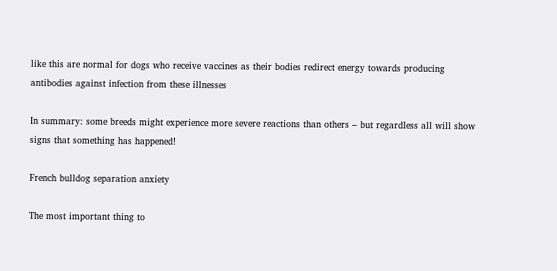like this are normal for dogs who receive vaccines as their bodies redirect energy towards producing antibodies against infection from these illnesses

In summary: some breeds might experience more severe reactions than others – but regardless all will show signs that something has happened!

French bulldog separation anxiety

The most important thing to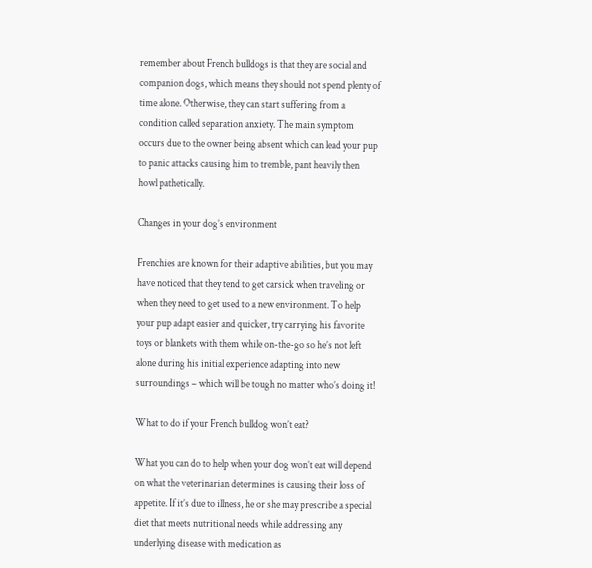remember about French bulldogs is that they are social and companion dogs, which means they should not spend plenty of time alone. Otherwise, they can start suffering from a condition called separation anxiety. The main symptom occurs due to the owner being absent which can lead your pup to panic attacks causing him to tremble, pant heavily then howl pathetically.

Changes in your dog’s environment

Frenchies are known for their adaptive abilities, but you may have noticed that they tend to get carsick when traveling or when they need to get used to a new environment. To help your pup adapt easier and quicker, try carrying his favorite toys or blankets with them while on-the-go so he’s not left alone during his initial experience adapting into new surroundings – which will be tough no matter who’s doing it!

What to do if your French bulldog won’t eat?

What you can do to help when your dog won’t eat will depend on what the veterinarian determines is causing their loss of appetite. If it’s due to illness, he or she may prescribe a special diet that meets nutritional needs while addressing any underlying disease with medication as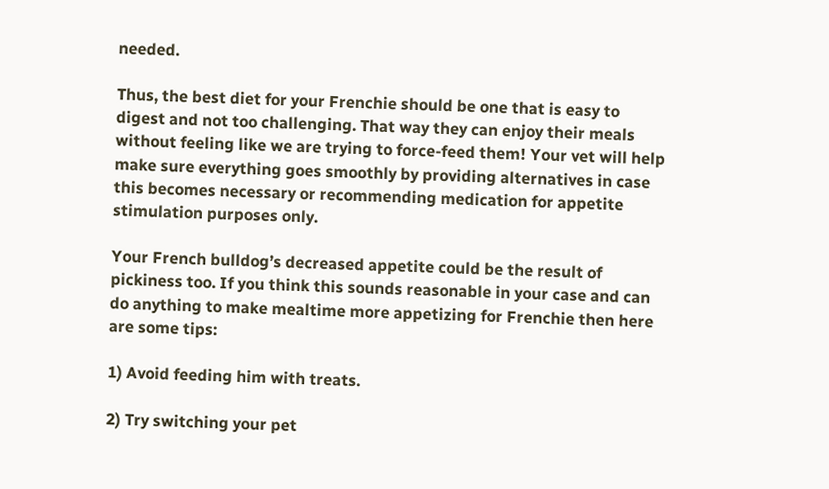needed.

Thus, the best diet for your Frenchie should be one that is easy to digest and not too challenging. That way they can enjoy their meals without feeling like we are trying to force-feed them! Your vet will help make sure everything goes smoothly by providing alternatives in case this becomes necessary or recommending medication for appetite stimulation purposes only.

Your French bulldog’s decreased appetite could be the result of pickiness too. If you think this sounds reasonable in your case and can do anything to make mealtime more appetizing for Frenchie then here are some tips:

1) Avoid feeding him with treats.

2) Try switching your pet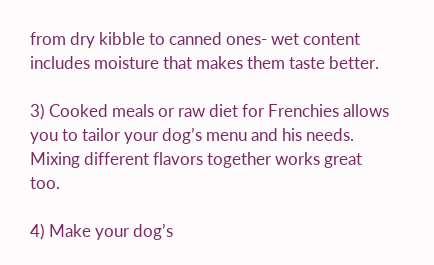from dry kibble to canned ones- wet content includes moisture that makes them taste better.

3) Cooked meals or raw diet for Frenchies allows you to tailor your dog’s menu and his needs. Mixing different flavors together works great too.

4) Make your dog’s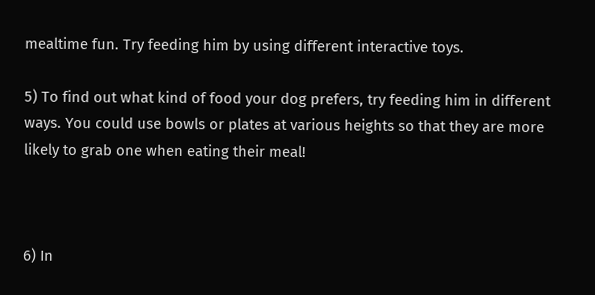mealtime fun. Try feeding him by using different interactive toys.

5) To find out what kind of food your dog prefers, try feeding him in different ways. You could use bowls or plates at various heights so that they are more likely to grab one when eating their meal!



6) In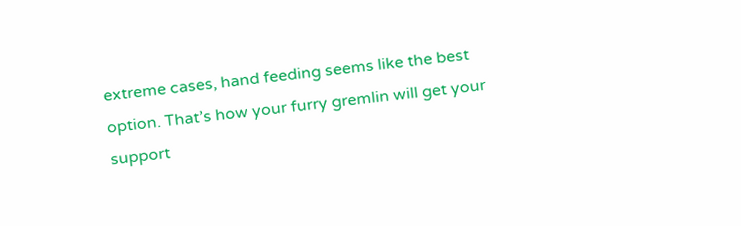extreme cases, hand feeding seems like the best option. That’s how your furry gremlin will get your support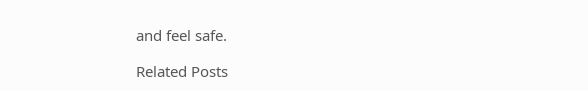and feel safe.

Related Posts